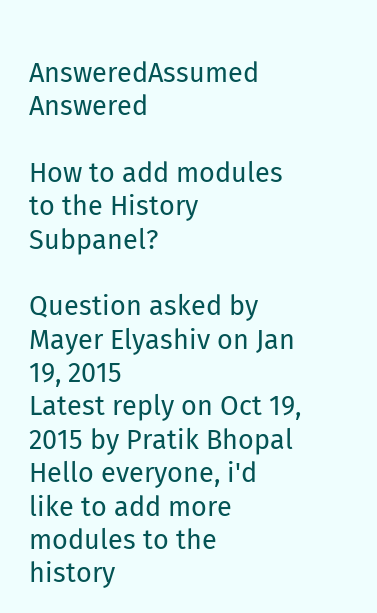AnsweredAssumed Answered

How to add modules to the History Subpanel?

Question asked by Mayer Elyashiv on Jan 19, 2015
Latest reply on Oct 19, 2015 by Pratik Bhopal
Hello everyone, i'd like to add more modules to the history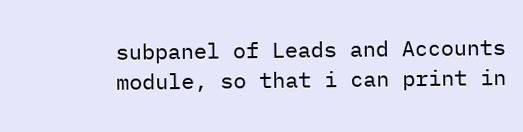subpanel of Leads and Accounts module, so that i can print in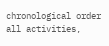chronological order all activities,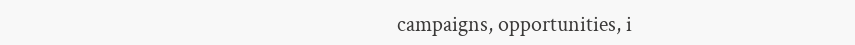campaigns, opportunities, i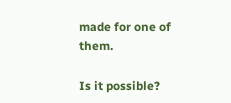made for one of them.

Is it possible?